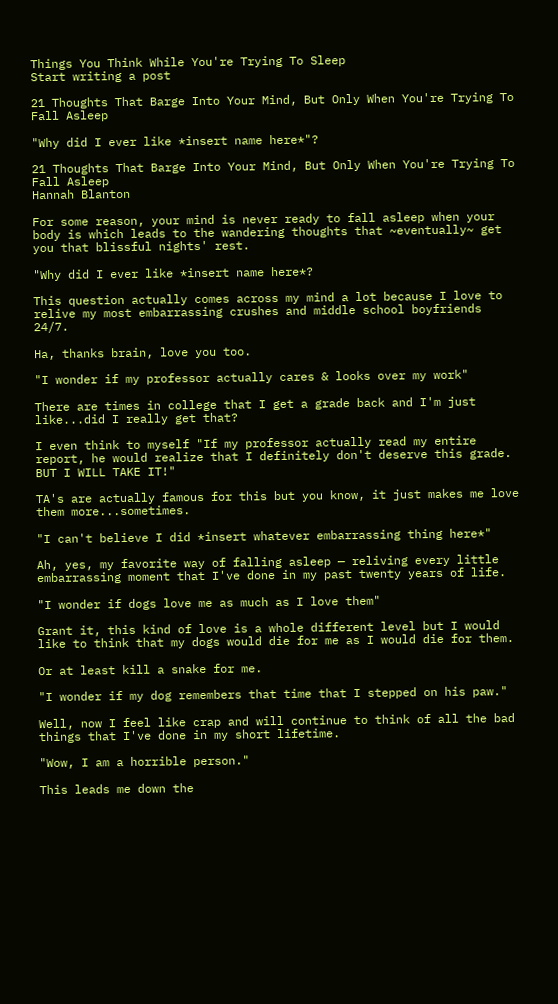Things You Think While You're Trying To Sleep
Start writing a post

21 Thoughts That Barge Into Your Mind, But Only When You're Trying To Fall Asleep

"Why did I ever like *insert name here*"?

21 Thoughts That Barge Into Your Mind, But Only When You're Trying To Fall Asleep
Hannah Blanton

For some reason, your mind is never ready to fall asleep when your body is which leads to the wandering thoughts that ~eventually~ get you that blissful nights' rest.

"Why did I ever like *insert name here*?

This question actually comes across my mind a lot because I love to relive my most embarrassing crushes and middle school boyfriends 24/7.

Ha, thanks brain, love you too.

"I wonder if my professor actually cares & looks over my work"

There are times in college that I get a grade back and I'm just like...did I really get that?

I even think to myself "If my professor actually read my entire report, he would realize that I definitely don't deserve this grade. BUT I WILL TAKE IT!"

TA's are actually famous for this but you know, it just makes me love them more...sometimes.

"I can't believe I did *insert whatever embarrassing thing here*"

Ah, yes, my favorite way of falling asleep — reliving every little embarrassing moment that I've done in my past twenty years of life.

"I wonder if dogs love me as much as I love them"

Grant it, this kind of love is a whole different level but I would like to think that my dogs would die for me as I would die for them.

Or at least kill a snake for me.

"I wonder if my dog remembers that time that I stepped on his paw."

Well, now I feel like crap and will continue to think of all the bad things that I've done in my short lifetime.

"Wow, I am a horrible person."

This leads me down the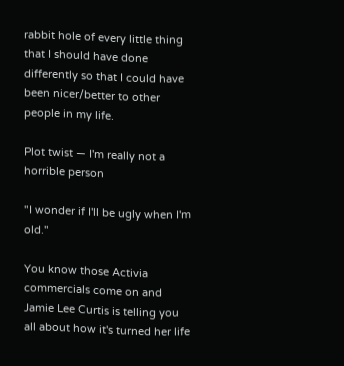rabbit hole of every little thing that I should have done differently so that I could have been nicer/better to other people in my life.

Plot twist — I'm really not a horrible person

"I wonder if I'll be ugly when I'm old."

You know those Activia commercials come on and Jamie Lee Curtis is telling you all about how it's turned her life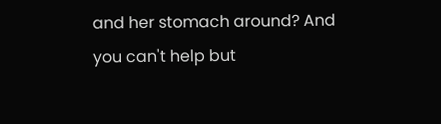and her stomach around? And you can't help but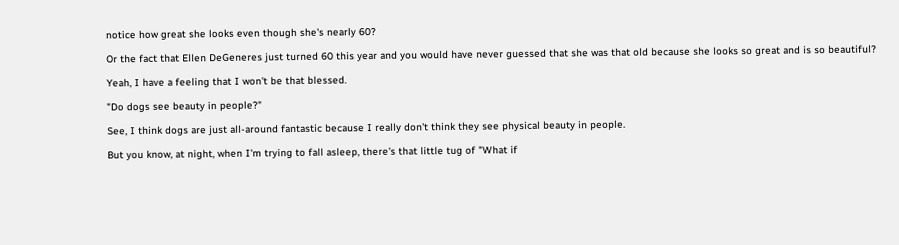notice how great she looks even though she's nearly 60?

Or the fact that Ellen DeGeneres just turned 60 this year and you would have never guessed that she was that old because she looks so great and is so beautiful?

Yeah, I have a feeling that I won't be that blessed.

"Do dogs see beauty in people?"

See, I think dogs are just all-around fantastic because I really don't think they see physical beauty in people.

But you know, at night, when I'm trying to fall asleep, there's that little tug of "What if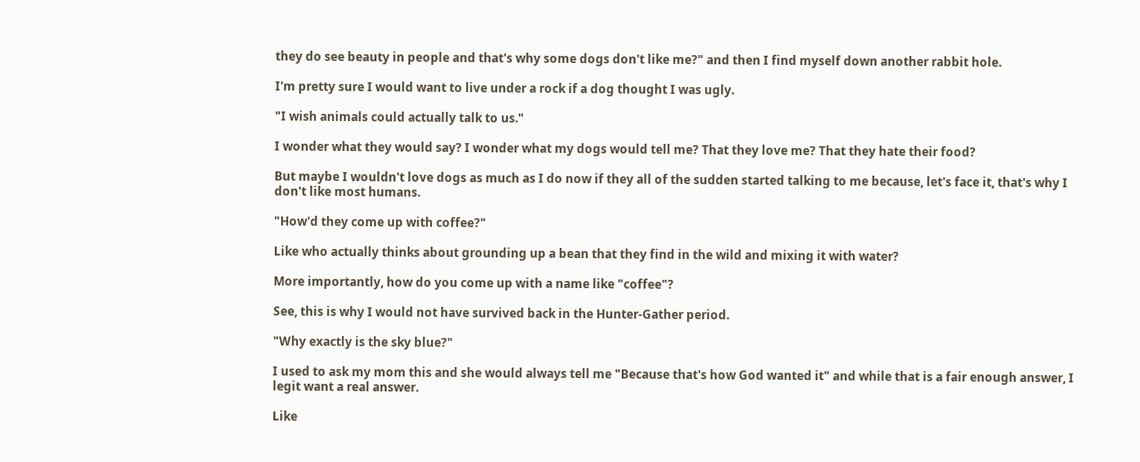they do see beauty in people and that's why some dogs don't like me?" and then I find myself down another rabbit hole.

I'm pretty sure I would want to live under a rock if a dog thought I was ugly.

"I wish animals could actually talk to us."

I wonder what they would say? I wonder what my dogs would tell me? That they love me? That they hate their food?

But maybe I wouldn't love dogs as much as I do now if they all of the sudden started talking to me because, let's face it, that's why I don't like most humans.

"How'd they come up with coffee?"

Like who actually thinks about grounding up a bean that they find in the wild and mixing it with water?

More importantly, how do you come up with a name like "coffee"?

See, this is why I would not have survived back in the Hunter-Gather period.

"Why exactly is the sky blue?"

I used to ask my mom this and she would always tell me "Because that's how God wanted it" and while that is a fair enough answer, I legit want a real answer.

Like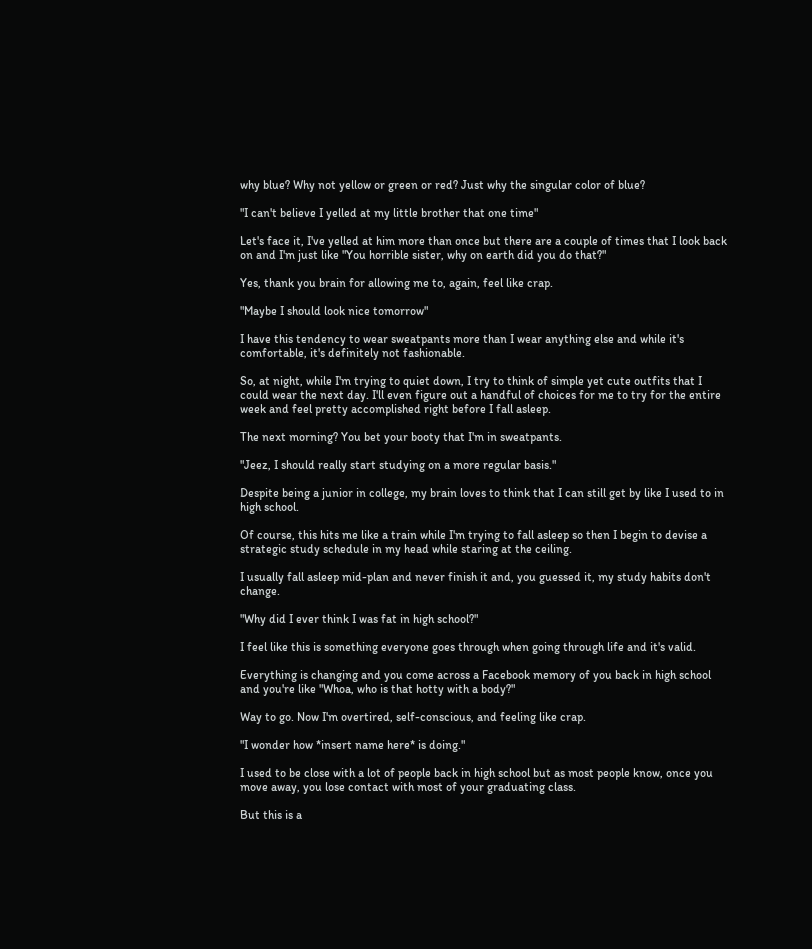why blue? Why not yellow or green or red? Just why the singular color of blue?

"I can't believe I yelled at my little brother that one time"

Let's face it, I've yelled at him more than once but there are a couple of times that I look back on and I'm just like "You horrible sister, why on earth did you do that?"

Yes, thank you brain for allowing me to, again, feel like crap.

"Maybe I should look nice tomorrow"

I have this tendency to wear sweatpants more than I wear anything else and while it's comfortable, it's definitely not fashionable.

So, at night, while I'm trying to quiet down, I try to think of simple yet cute outfits that I could wear the next day. I'll even figure out a handful of choices for me to try for the entire week and feel pretty accomplished right before I fall asleep.

The next morning? You bet your booty that I'm in sweatpants.

"Jeez, I should really start studying on a more regular basis."

Despite being a junior in college, my brain loves to think that I can still get by like I used to in high school.

Of course, this hits me like a train while I'm trying to fall asleep so then I begin to devise a strategic study schedule in my head while staring at the ceiling.

I usually fall asleep mid-plan and never finish it and, you guessed it, my study habits don't change.

"Why did I ever think I was fat in high school?"

I feel like this is something everyone goes through when going through life and it's valid.

Everything is changing and you come across a Facebook memory of you back in high school and you're like "Whoa, who is that hotty with a body?"

Way to go. Now I'm overtired, self-conscious, and feeling like crap.

"I wonder how *insert name here* is doing."

I used to be close with a lot of people back in high school but as most people know, once you move away, you lose contact with most of your graduating class.

But this is a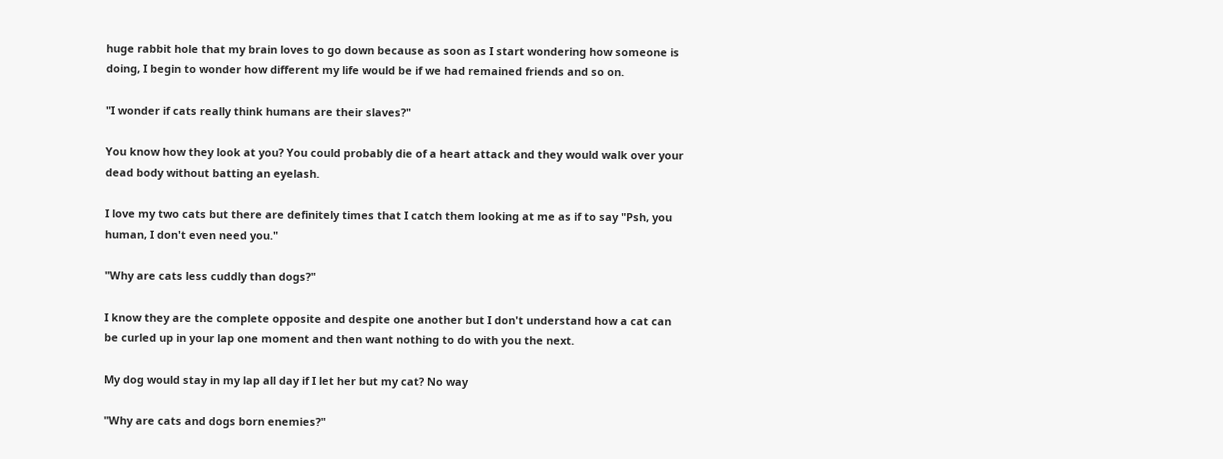huge rabbit hole that my brain loves to go down because as soon as I start wondering how someone is doing, I begin to wonder how different my life would be if we had remained friends and so on.

"I wonder if cats really think humans are their slaves?"

You know how they look at you? You could probably die of a heart attack and they would walk over your dead body without batting an eyelash.

I love my two cats but there are definitely times that I catch them looking at me as if to say "Psh, you human, I don't even need you."

"Why are cats less cuddly than dogs?"

I know they are the complete opposite and despite one another but I don't understand how a cat can be curled up in your lap one moment and then want nothing to do with you the next.

My dog would stay in my lap all day if I let her but my cat? No way

"Why are cats and dogs born enemies?"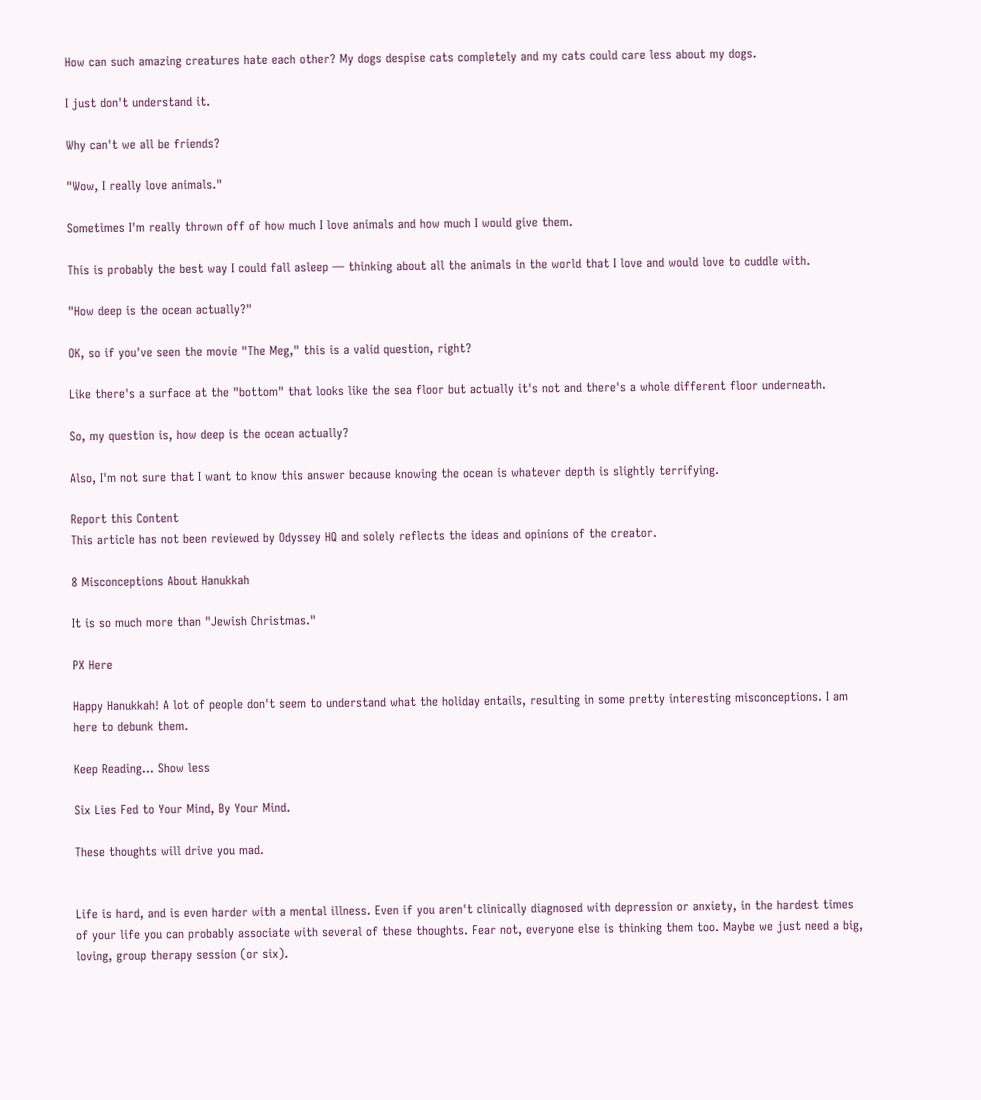How can such amazing creatures hate each other? My dogs despise cats completely and my cats could care less about my dogs.

I just don't understand it.

Why can't we all be friends?

"Wow, I really love animals."

Sometimes I'm really thrown off of how much I love animals and how much I would give them.

This is probably the best way I could fall asleep — thinking about all the animals in the world that I love and would love to cuddle with.

"How deep is the ocean actually?"

OK, so if you've seen the movie "The Meg," this is a valid question, right?

Like there's a surface at the "bottom" that looks like the sea floor but actually it's not and there's a whole different floor underneath.

So, my question is, how deep is the ocean actually?

Also, I'm not sure that I want to know this answer because knowing the ocean is whatever depth is slightly terrifying.

Report this Content
This article has not been reviewed by Odyssey HQ and solely reflects the ideas and opinions of the creator.

8 Misconceptions About Hanukkah

It is so much more than "Jewish Christmas."

PX Here

Happy Hanukkah! A lot of people don't seem to understand what the holiday entails, resulting in some pretty interesting misconceptions. I am here to debunk them.

Keep Reading... Show less

Six Lies Fed to Your Mind, By Your Mind.

These thoughts will drive you mad.


Life is hard, and is even harder with a mental illness. Even if you aren't clinically diagnosed with depression or anxiety, in the hardest times of your life you can probably associate with several of these thoughts. Fear not, everyone else is thinking them too. Maybe we just need a big, loving, group therapy session (or six).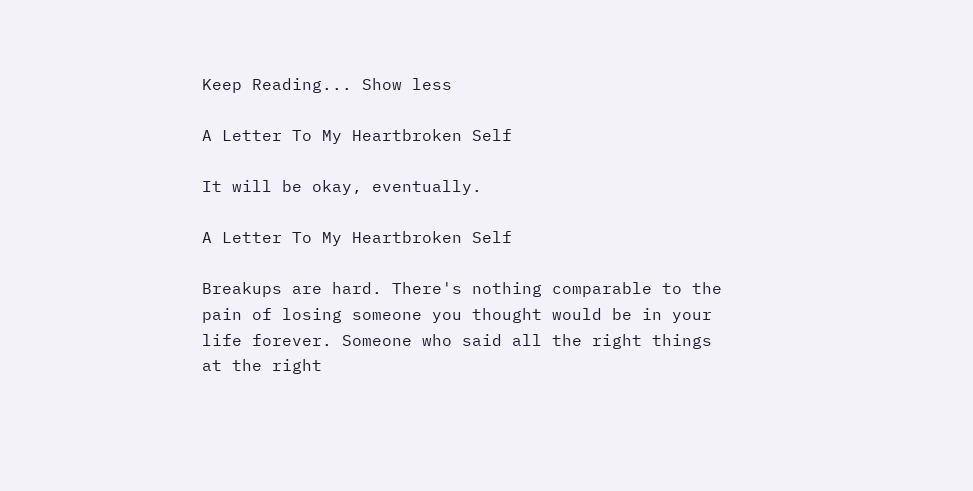Keep Reading... Show less

A Letter To My Heartbroken Self

It will be okay, eventually.

A Letter To My Heartbroken Self

Breakups are hard. There's nothing comparable to the pain of losing someone you thought would be in your life forever. Someone who said all the right things at the right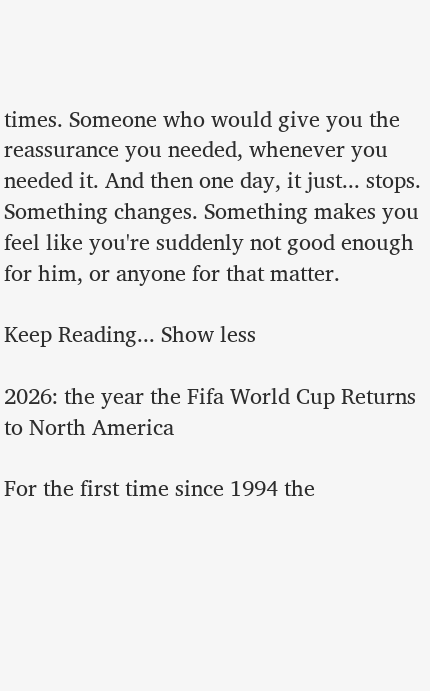times. Someone who would give you the reassurance you needed, whenever you needed it. And then one day, it just... stops. Something changes. Something makes you feel like you're suddenly not good enough for him, or anyone for that matter.

Keep Reading... Show less

2026: the year the Fifa World Cup Returns to North America

For the first time since 1994 the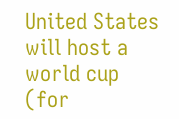United States will host a world cup (for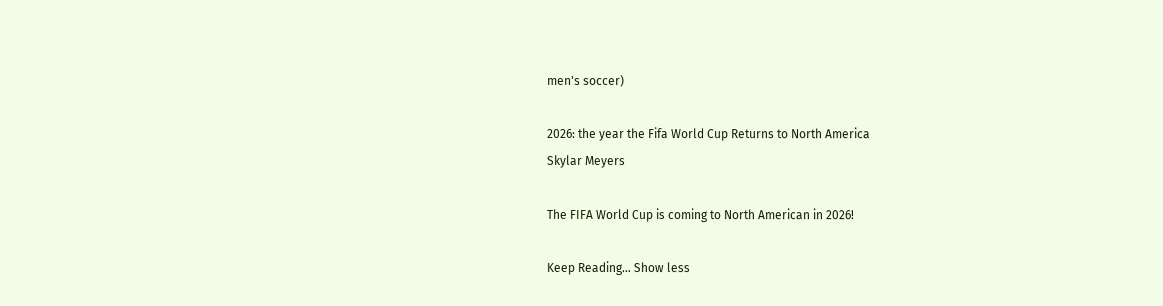men's soccer)

2026: the year the Fifa World Cup Returns to North America
Skylar Meyers

The FIFA World Cup is coming to North American in 2026!

Keep Reading... Show less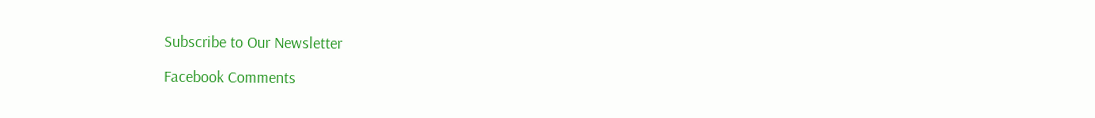Subscribe to Our Newsletter

Facebook Comments